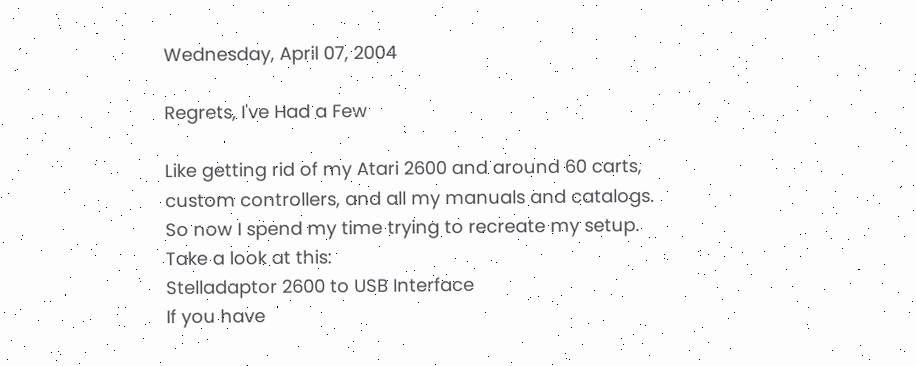Wednesday, April 07, 2004

Regrets, I've Had a Few

Like getting rid of my Atari 2600 and around 60 carts, custom controllers, and all my manuals and catalogs. So now I spend my time trying to recreate my setup. Take a look at this:
Stelladaptor 2600 to USB Interface
If you have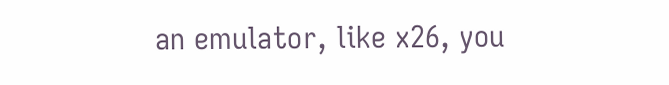an emulator, like x26, you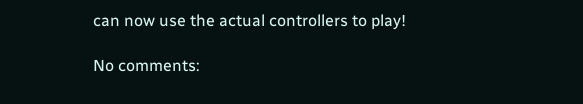can now use the actual controllers to play!

No comments: